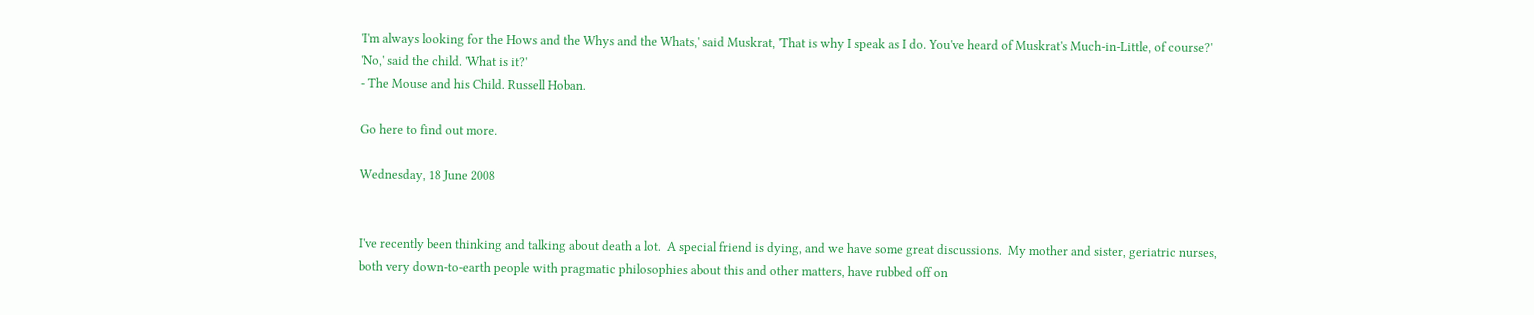'I'm always looking for the Hows and the Whys and the Whats,' said Muskrat, 'That is why I speak as I do. You've heard of Muskrat's Much-in-Little, of course?'
'No,' said the child. 'What is it?'
- The Mouse and his Child. Russell Hoban.

Go here to find out more.

Wednesday, 18 June 2008


I've recently been thinking and talking about death a lot.  A special friend is dying, and we have some great discussions.  My mother and sister, geriatric nurses, both very down-to-earth people with pragmatic philosophies about this and other matters, have rubbed off on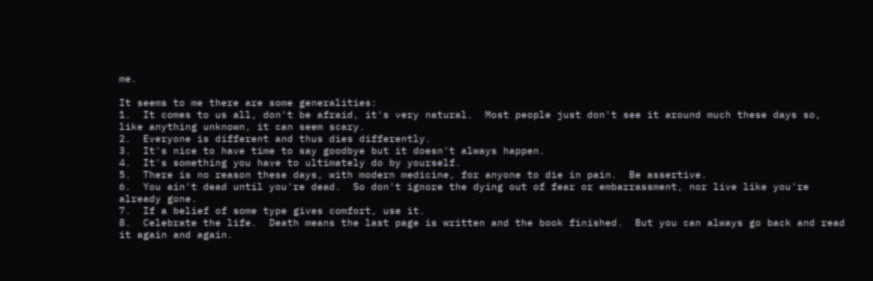me.

It seems to me there are some generalities:
1.  It comes to us all, don't be afraid, it's very natural.  Most people just don't see it around much these days so, like anything unknown, it can seem scary.
2.  Everyone is different and thus dies differently.
3.  It's nice to have time to say goodbye but it doesn't always happen.
4.  It's something you have to ultimately do by yourself.
5.  There is no reason these days, with modern medicine, for anyone to die in pain.  Be assertive.
6.  You ain't dead until you're dead.  So don't ignore the dying out of fear or embarrassment, nor live like you're already gone.
7.  If a belief of some type gives comfort, use it.
8.  Celebrate the life.  Death means the last page is written and the book finished.  But you can always go back and read it again and again.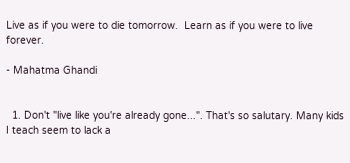Live as if you were to die tomorrow.  Learn as if you were to live forever.

- Mahatma Ghandi


  1. Don't "live like you're already gone...". That's so salutary. Many kids I teach seem to lack a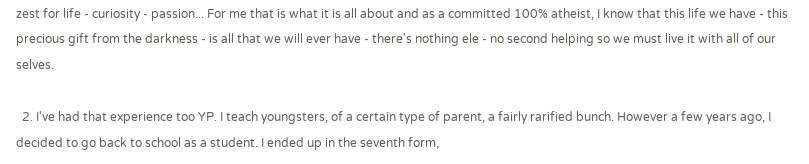zest for life - curiosity - passion... For me that is what it is all about and as a committed 100% atheist, I know that this life we have - this precious gift from the darkness - is all that we will ever have - there's nothing ele - no second helping so we must live it with all of our selves.

  2. I've had that experience too YP. I teach youngsters, of a certain type of parent, a fairly rarified bunch. However a few years ago, I decided to go back to school as a student. I ended up in the seventh form,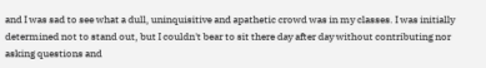and I was sad to see what a dull, uninquisitive and apathetic crowd was in my classes. I was initially determined not to stand out, but I couldn't bear to sit there day after day without contributing nor asking questions and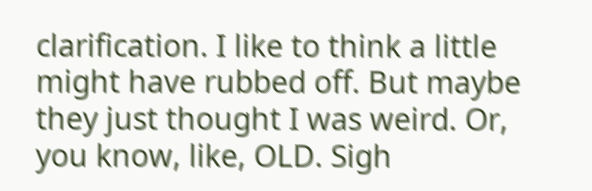clarification. I like to think a little might have rubbed off. But maybe they just thought I was weird. Or, you know, like, OLD. Sigh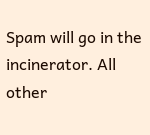Spam will go in the incinerator. All other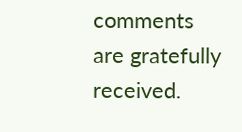comments are gratefully received.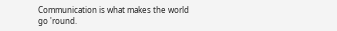Communication is what makes the world go 'round.